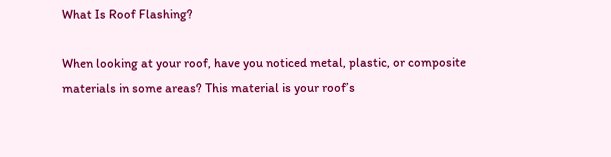What Is Roof Flashing?

When looking at your roof, have you noticed metal, plastic, or composite materials in some areas? This material is your roof’s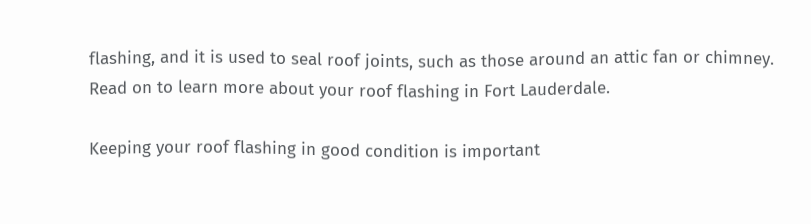flashing, and it is used to seal roof joints, such as those around an attic fan or chimney. Read on to learn more about your roof flashing in Fort Lauderdale.

Keeping your roof flashing in good condition is important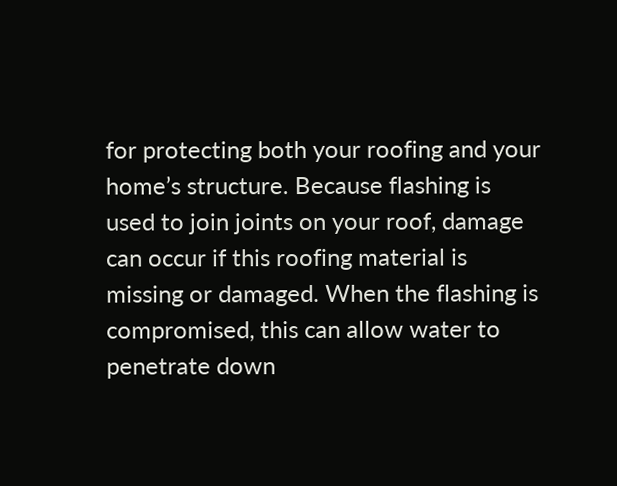for protecting both your roofing and your home’s structure. Because flashing is used to join joints on your roof, damage can occur if this roofing material is missing or damaged. When the flashing is compromised, this can allow water to penetrate down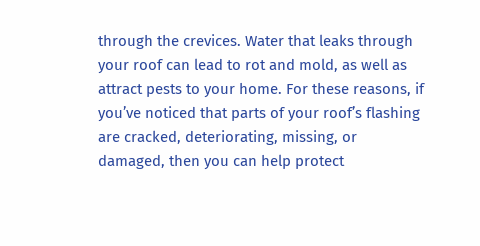through the crevices. Water that leaks through your roof can lead to rot and mold, as well as attract pests to your home. For these reasons, if you’ve noticed that parts of your roof’s flashing are cracked, deteriorating, missing, or damaged, then you can help protect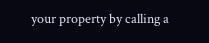your property by calling a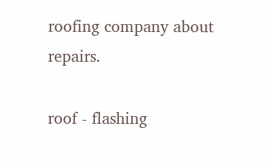roofing company about repairs.

roof - flashing